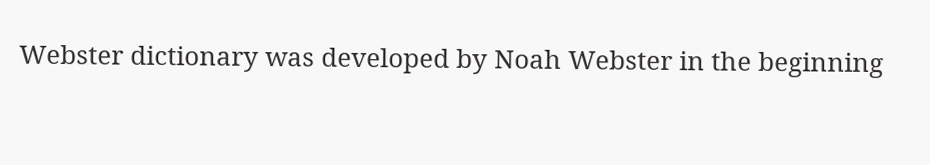Webster dictionary was developed by Noah Webster in the beginning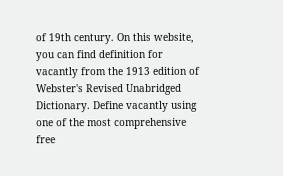of 19th century. On this website, you can find definition for vacantly from the 1913 edition of Webster's Revised Unabridged Dictionary. Define vacantly using one of the most comprehensive free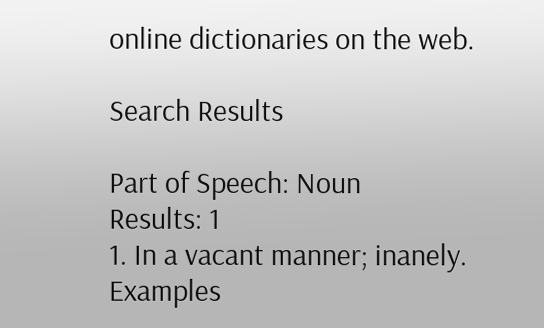online dictionaries on the web.

Search Results

Part of Speech: Noun
Results: 1
1. In a vacant manner; inanely.
Examples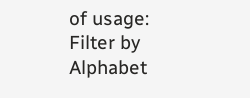of usage:
Filter by Alphabet